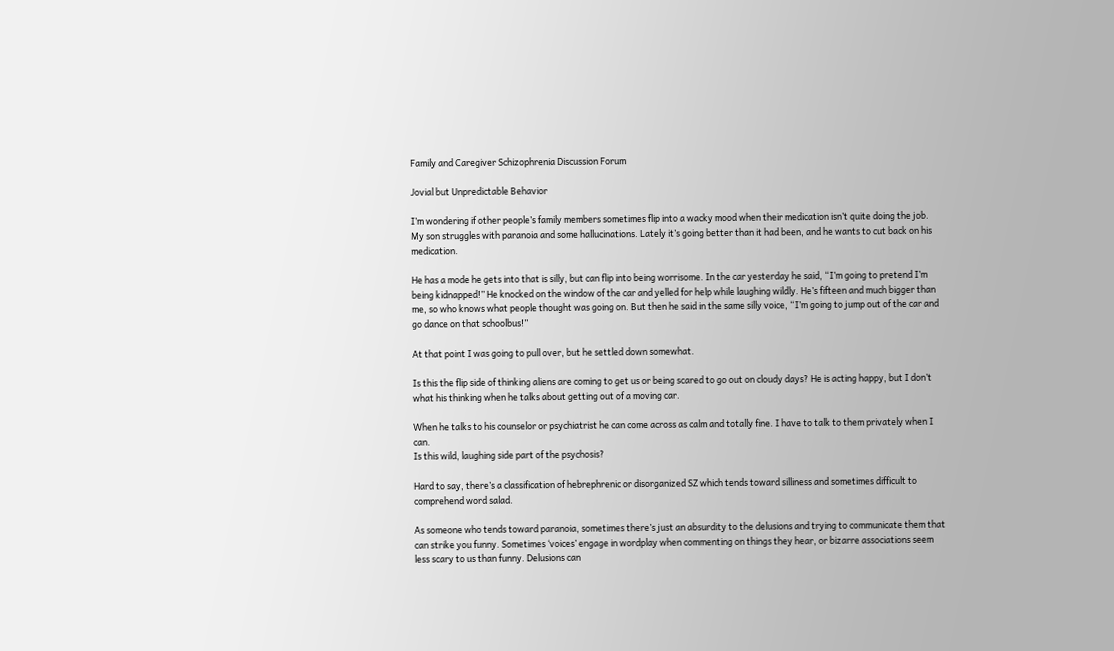Family and Caregiver Schizophrenia Discussion Forum

Jovial but Unpredictable Behavior

I’m wondering if other people’s family members sometimes flip into a wacky mood when their medication isn’t quite doing the job.
My son struggles with paranoia and some hallucinations. Lately it’s going better than it had been, and he wants to cut back on his medication.

He has a mode he gets into that is silly, but can flip into being worrisome. In the car yesterday he said, “I’m going to pretend I’m being kidnapped!” He knocked on the window of the car and yelled for help while laughing wildly. He’s fifteen and much bigger than me, so who knows what people thought was going on. But then he said in the same silly voice, “I’m going to jump out of the car and go dance on that schoolbus!”

At that point I was going to pull over, but he settled down somewhat.

Is this the flip side of thinking aliens are coming to get us or being scared to go out on cloudy days? He is acting happy, but I don’t what his thinking when he talks about getting out of a moving car.

When he talks to his counselor or psychiatrist he can come across as calm and totally fine. I have to talk to them privately when I can.
Is this wild, laughing side part of the psychosis?

Hard to say, there’s a classification of hebrephrenic or disorganized SZ which tends toward silliness and sometimes difficult to comprehend word salad.

As someone who tends toward paranoia, sometimes there’s just an absurdity to the delusions and trying to communicate them that can strike you funny. Sometimes ‘voices’ engage in wordplay when commenting on things they hear, or bizarre associations seem less scary to us than funny. Delusions can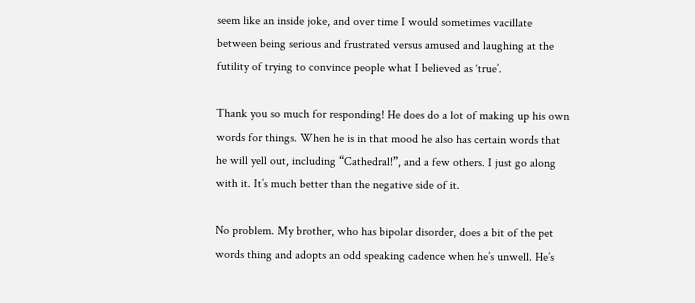seem like an inside joke, and over time I would sometimes vacillate between being serious and frustrated versus amused and laughing at the futility of trying to convince people what I believed as ‘true’.

Thank you so much for responding! He does do a lot of making up his own words for things. When he is in that mood he also has certain words that he will yell out, including “Cathedral!”, and a few others. I just go along with it. It’s much better than the negative side of it.

No problem. My brother, who has bipolar disorder, does a bit of the pet words thing and adopts an odd speaking cadence when he’s unwell. He’s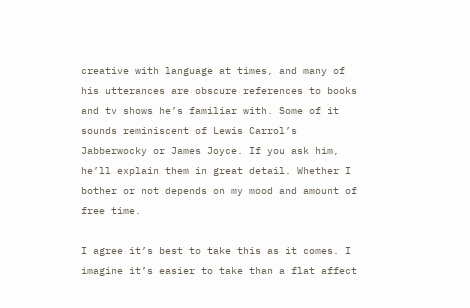creative with language at times, and many of his utterances are obscure references to books and tv shows he’s familiar with. Some of it sounds reminiscent of Lewis Carrol’s Jabberwocky or James Joyce. If you ask him, he’ll explain them in great detail. Whether I bother or not depends on my mood and amount of free time.

I agree it’s best to take this as it comes. I imagine it’s easier to take than a flat affect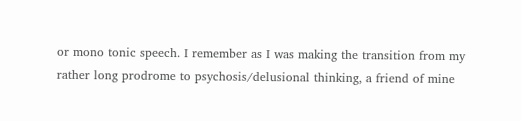or mono tonic speech. I remember as I was making the transition from my rather long prodrome to psychosis/delusional thinking, a friend of mine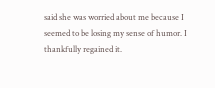said she was worried about me because I seemed to be losing my sense of humor. I thankfully regained it.